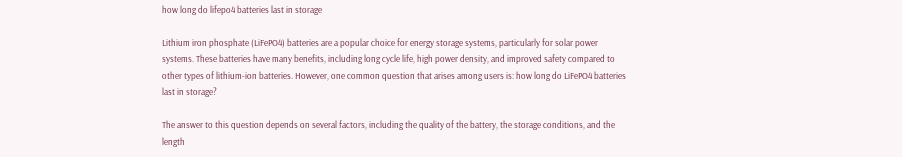how long do lifepo4 batteries last in storage

Lithium iron phosphate (LiFePO4) batteries are a popular choice for energy storage systems, particularly for solar power systems. These batteries have many benefits, including long cycle life, high power density, and improved safety compared to other types of lithium-ion batteries. However, one common question that arises among users is: how long do LiFePO4 batteries last in storage?

The answer to this question depends on several factors, including the quality of the battery, the storage conditions, and the length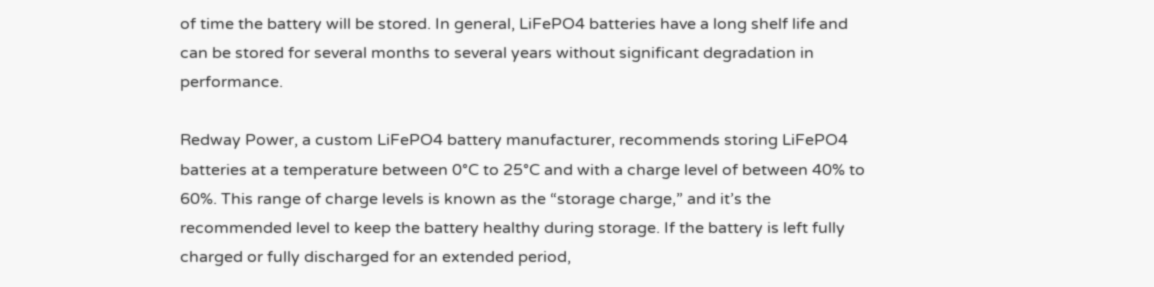of time the battery will be stored. In general, LiFePO4 batteries have a long shelf life and can be stored for several months to several years without significant degradation in performance.

Redway Power, a custom LiFePO4 battery manufacturer, recommends storing LiFePO4 batteries at a temperature between 0°C to 25°C and with a charge level of between 40% to 60%. This range of charge levels is known as the “storage charge,” and it’s the recommended level to keep the battery healthy during storage. If the battery is left fully charged or fully discharged for an extended period,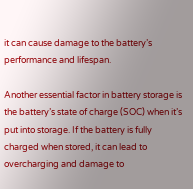it can cause damage to the battery’s performance and lifespan.

Another essential factor in battery storage is the battery’s state of charge (SOC) when it’s put into storage. If the battery is fully charged when stored, it can lead to overcharging and damage to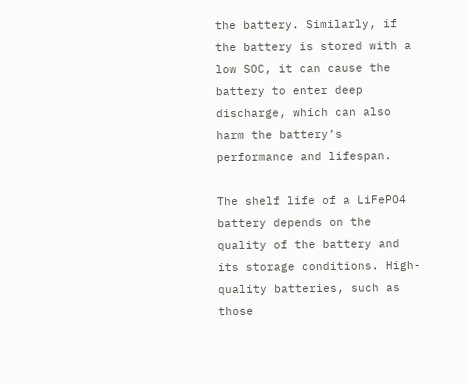the battery. Similarly, if the battery is stored with a low SOC, it can cause the battery to enter deep discharge, which can also harm the battery’s performance and lifespan.

The shelf life of a LiFePO4 battery depends on the quality of the battery and its storage conditions. High-quality batteries, such as those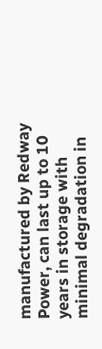manufactured by Redway Power, can last up to 10 years in storage with minimal degradation in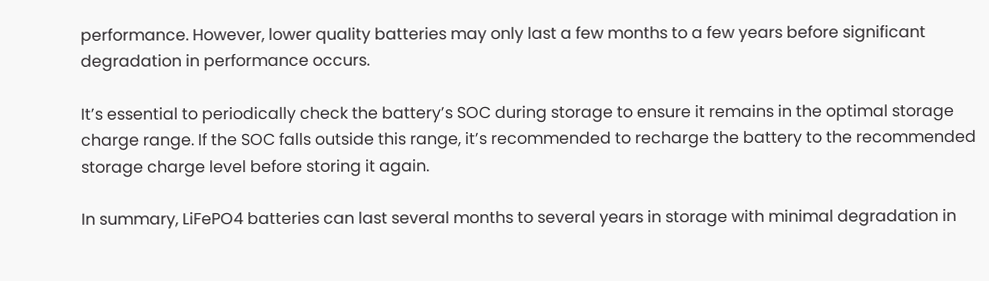performance. However, lower quality batteries may only last a few months to a few years before significant degradation in performance occurs.

It’s essential to periodically check the battery’s SOC during storage to ensure it remains in the optimal storage charge range. If the SOC falls outside this range, it’s recommended to recharge the battery to the recommended storage charge level before storing it again.

In summary, LiFePO4 batteries can last several months to several years in storage with minimal degradation in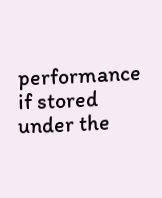performance if stored under the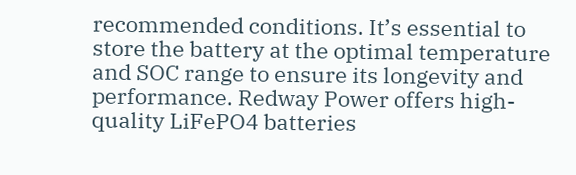recommended conditions. It’s essential to store the battery at the optimal temperature and SOC range to ensure its longevity and performance. Redway Power offers high-quality LiFePO4 batteries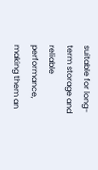suitable for long-term storage and reliable performance, making them an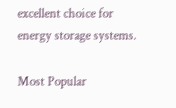excellent choice for energy storage systems.

Most Popular